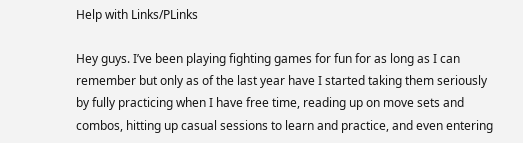Help with Links/PLinks

Hey guys. I’ve been playing fighting games for fun for as long as I can remember but only as of the last year have I started taking them seriously by fully practicing when I have free time, reading up on move sets and combos, hitting up casual sessions to learn and practice, and even entering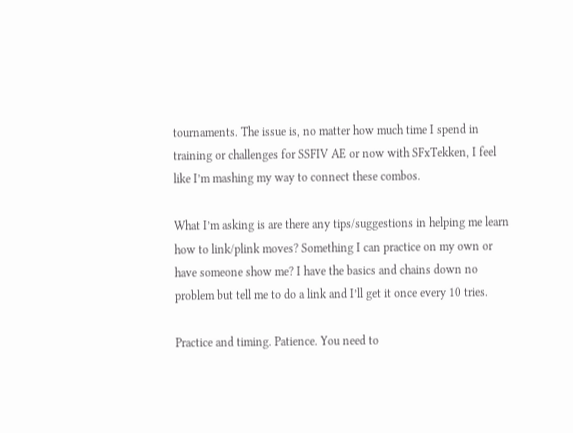tournaments. The issue is, no matter how much time I spend in training or challenges for SSFIV AE or now with SFxTekken, I feel like I’m mashing my way to connect these combos.

What I’m asking is are there any tips/suggestions in helping me learn how to link/plink moves? Something I can practice on my own or have someone show me? I have the basics and chains down no problem but tell me to do a link and I’ll get it once every 10 tries.

Practice and timing. Patience. You need to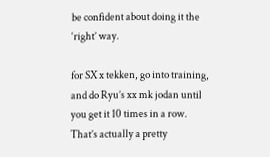be confident about doing it the ‘right’ way.

for SX x tekken, go into training, and do Ryu’s xx mk jodan until you get it 10 times in a row. That’s actually a pretty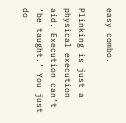easy combo.

Plinking is just a physical execution aid. Execution can’t ‘be taught.’ You just do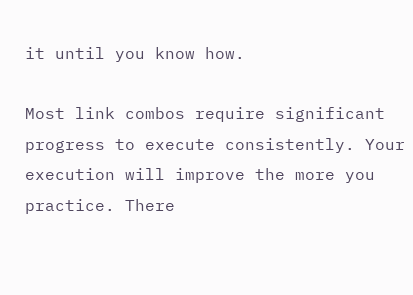it until you know how.

Most link combos require significant progress to execute consistently. Your execution will improve the more you practice. There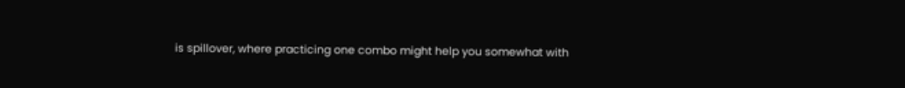is spillover, where practicing one combo might help you somewhat with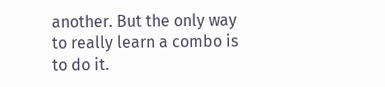another. But the only way to really learn a combo is to do it.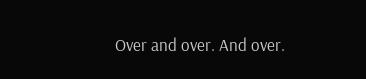Over and over. And over.